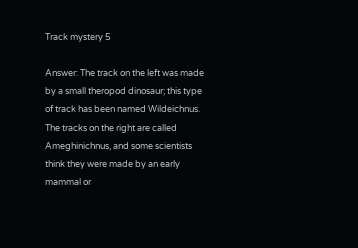Track mystery 5

Answer: The track on the left was made by a small theropod dinosaur; this type of track has been named Wildeichnus. The tracks on the right are called Ameghinichnus, and some scientists think they were made by an early mammal or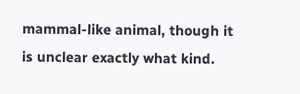mammal-like animal, though it is unclear exactly what kind.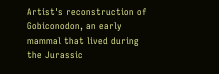Artist's reconstruction of Gobiconodon, an early mammal that lived during the Jurassic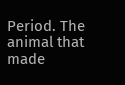Period. The animal that made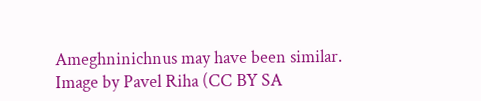Ameghninichnus may have been similar. Image by Pavel Riha (CC BY SA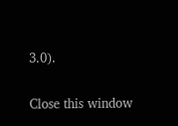3.0).

Close this window